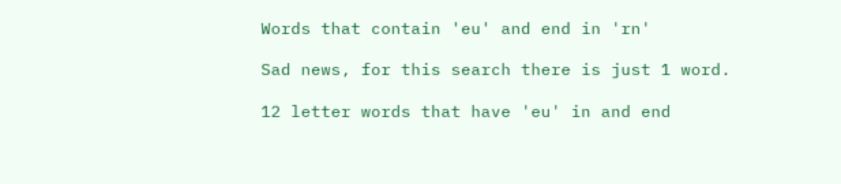Words that contain 'eu' and end in 'rn'

Sad news, for this search there is just 1 word.

12 letter words that have 'eu' in and end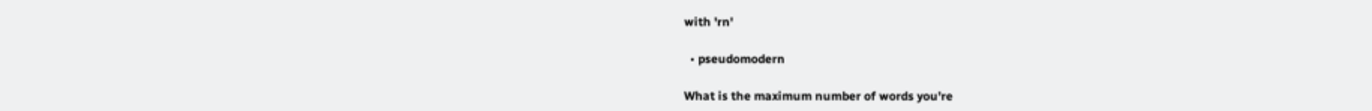with 'rn'

  • pseudomodern

What is the maximum number of words you're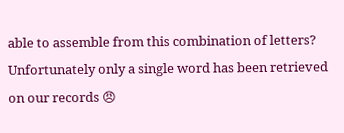able to assemble from this combination of letters?
Unfortunately only a single word has been retrieved on our records 😠